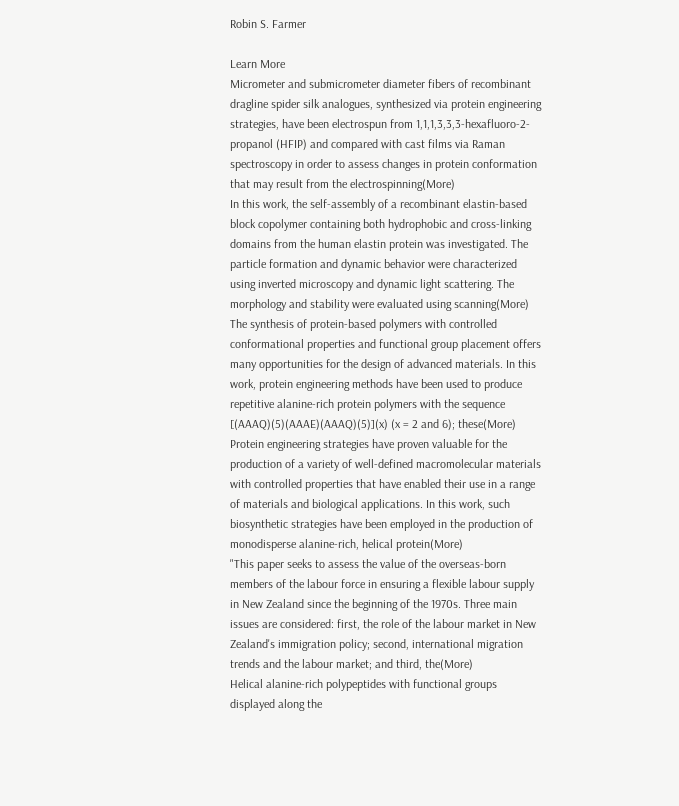Robin S. Farmer

Learn More
Micrometer and submicrometer diameter fibers of recombinant dragline spider silk analogues, synthesized via protein engineering strategies, have been electrospun from 1,1,1,3,3,3-hexafluoro-2-propanol (HFIP) and compared with cast films via Raman spectroscopy in order to assess changes in protein conformation that may result from the electrospinning(More)
In this work, the self-assembly of a recombinant elastin-based block copolymer containing both hydrophobic and cross-linking domains from the human elastin protein was investigated. The particle formation and dynamic behavior were characterized using inverted microscopy and dynamic light scattering. The morphology and stability were evaluated using scanning(More)
The synthesis of protein-based polymers with controlled conformational properties and functional group placement offers many opportunities for the design of advanced materials. In this work, protein engineering methods have been used to produce repetitive alanine-rich protein polymers with the sequence [(AAAQ)(5)(AAAE)(AAAQ)(5)](x) (x = 2 and 6); these(More)
Protein engineering strategies have proven valuable for the production of a variety of well-defined macromolecular materials with controlled properties that have enabled their use in a range of materials and biological applications. In this work, such biosynthetic strategies have been employed in the production of monodisperse alanine-rich, helical protein(More)
"This paper seeks to assess the value of the overseas-born members of the labour force in ensuring a flexible labour supply in New Zealand since the beginning of the 1970s. Three main issues are considered: first, the role of the labour market in New Zealand's immigration policy; second, international migration trends and the labour market; and third, the(More)
Helical alanine-rich polypeptides with functional groups displayed along the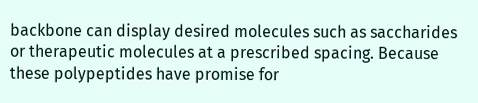backbone can display desired molecules such as saccharides or therapeutic molecules at a prescribed spacing. Because these polypeptides have promise for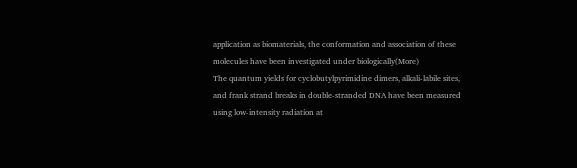application as biomaterials, the conformation and association of these molecules have been investigated under biologically(More)
The quantum yields for cyclobutylpyrimidine dimers, alkali-labile sites, and frank strand breaks in double-stranded DNA have been measured using low-intensity radiation at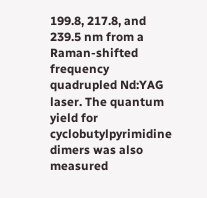199.8, 217.8, and 239.5 nm from a Raman-shifted frequency quadrupled Nd:YAG laser. The quantum yield for cyclobutylpyrimidine dimers was also measured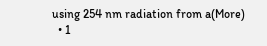using 254 nm radiation from a(More)
  • 1